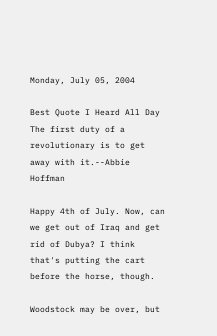Monday, July 05, 2004

Best Quote I Heard All Day
The first duty of a revolutionary is to get away with it.--Abbie Hoffman

Happy 4th of July. Now, can we get out of Iraq and get rid of Dubya? I think that's putting the cart before the horse, though.

Woodstock may be over, but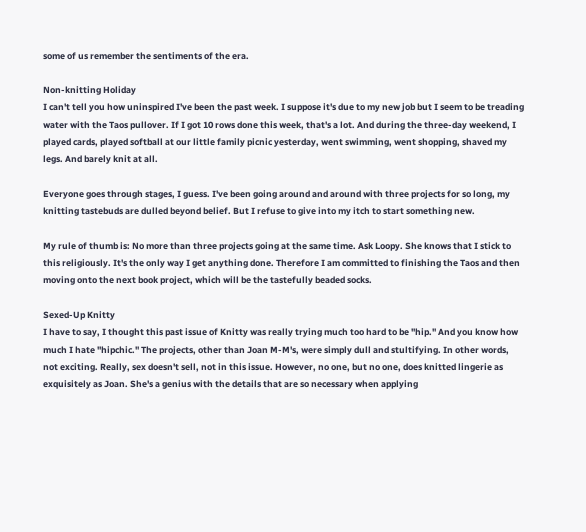some of us remember the sentiments of the era.

Non-knitting Holiday
I can't tell you how uninspired I've been the past week. I suppose it's due to my new job but I seem to be treading water with the Taos pullover. If I got 10 rows done this week, that's a lot. And during the three-day weekend, I played cards, played softball at our little family picnic yesterday, went swimming, went shopping, shaved my legs. And barely knit at all.

Everyone goes through stages, I guess. I've been going around and around with three projects for so long, my knitting tastebuds are dulled beyond belief. But I refuse to give into my itch to start something new.

My rule of thumb is: No more than three projects going at the same time. Ask Loopy. She knows that I stick to this religiously. It's the only way I get anything done. Therefore I am committed to finishing the Taos and then moving onto the next book project, which will be the tastefully beaded socks.

Sexed-Up Knitty
I have to say, I thought this past issue of Knitty was really trying much too hard to be "hip." And you know how much I hate "hipchic." The projects, other than Joan M-M's, were simply dull and stultifying. In other words, not exciting. Really, sex doesn't sell, not in this issue. However, no one, but no one, does knitted lingerie as exquisitely as Joan. She's a genius with the details that are so necessary when applying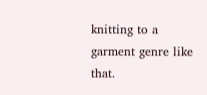knitting to a garment genre like that.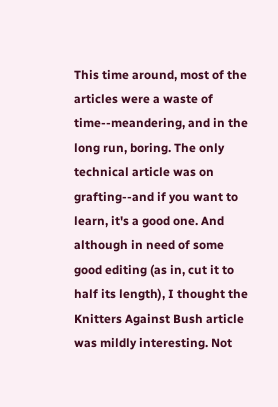This time around, most of the articles were a waste of time--meandering, and in the long run, boring. The only technical article was on grafting--and if you want to learn, it's a good one. And although in need of some good editing (as in, cut it to half its length), I thought the Knitters Against Bush article was mildly interesting. Not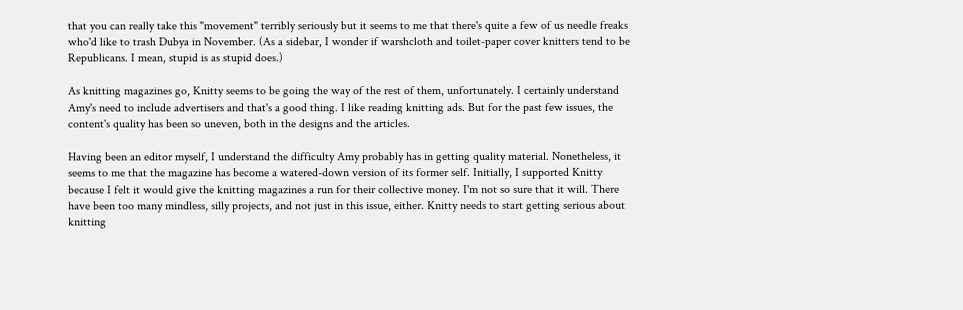that you can really take this "movement" terribly seriously but it seems to me that there's quite a few of us needle freaks who'd like to trash Dubya in November. (As a sidebar, I wonder if warshcloth and toilet-paper cover knitters tend to be Republicans. I mean, stupid is as stupid does.)

As knitting magazines go, Knitty seems to be going the way of the rest of them, unfortunately. I certainly understand Amy's need to include advertisers and that's a good thing. I like reading knitting ads. But for the past few issues, the content's quality has been so uneven, both in the designs and the articles.

Having been an editor myself, I understand the difficulty Amy probably has in getting quality material. Nonetheless, it seems to me that the magazine has become a watered-down version of its former self. Initially, I supported Knitty because I felt it would give the knitting magazines a run for their collective money. I'm not so sure that it will. There have been too many mindless, silly projects, and not just in this issue, either. Knitty needs to start getting serious about knitting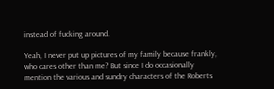instead of fucking around.

Yeah, I never put up pictures of my family because frankly, who cares other than me? But since I do occasionally mention the various and sundry characters of the Roberts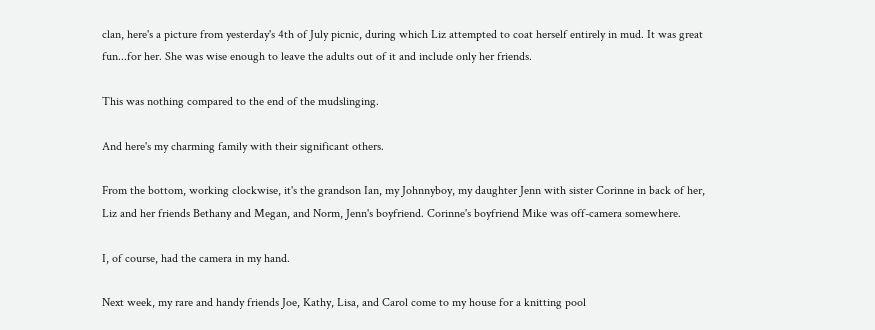clan, here's a picture from yesterday's 4th of July picnic, during which Liz attempted to coat herself entirely in mud. It was great fun...for her. She was wise enough to leave the adults out of it and include only her friends.

This was nothing compared to the end of the mudslinging.

And here's my charming family with their significant others.

From the bottom, working clockwise, it's the grandson Ian, my Johnnyboy, my daughter Jenn with sister Corinne in back of her, Liz and her friends Bethany and Megan, and Norm, Jenn's boyfriend. Corinne's boyfriend Mike was off-camera somewhere.

I, of course, had the camera in my hand.

Next week, my rare and handy friends Joe, Kathy, Lisa, and Carol come to my house for a knitting pool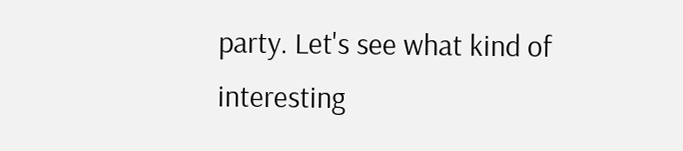party. Let's see what kind of interesting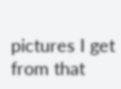pictures I get from that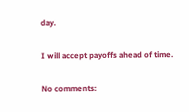day.

I will accept payoffs ahead of time.

No comments: